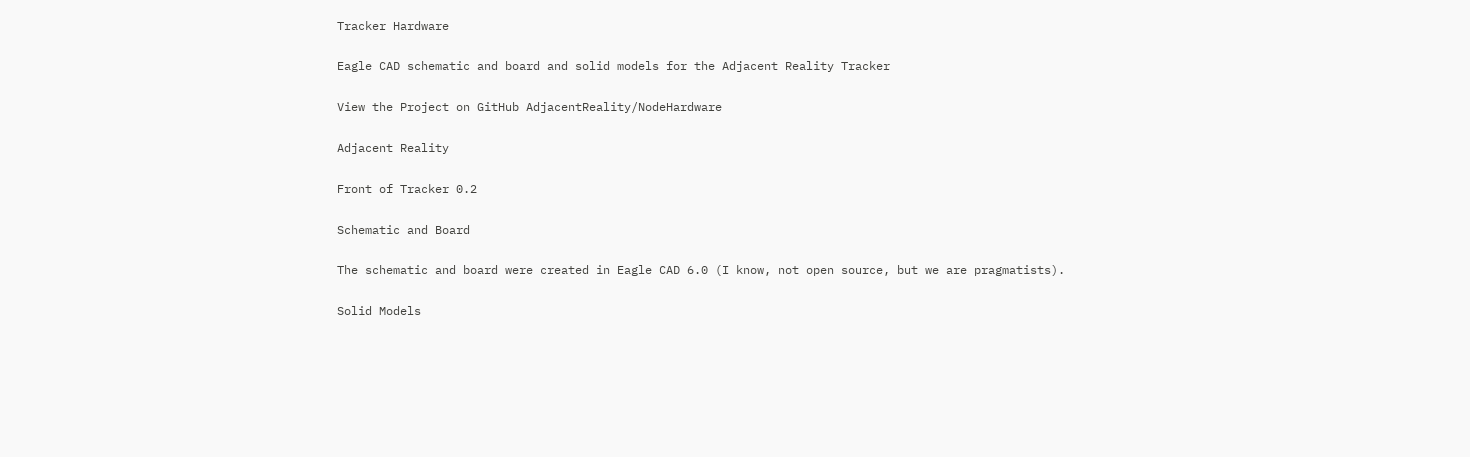Tracker Hardware

Eagle CAD schematic and board and solid models for the Adjacent Reality Tracker

View the Project on GitHub AdjacentReality/NodeHardware

Adjacent Reality

Front of Tracker 0.2

Schematic and Board

The schematic and board were created in Eagle CAD 6.0 (I know, not open source, but we are pragmatists).

Solid Models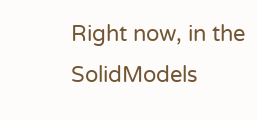Right now, in the SolidModels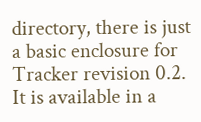directory, there is just a basic enclosure for Tracker revision 0.2. It is available in a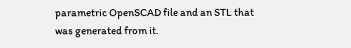parametric OpenSCAD file and an STL that was generated from it.